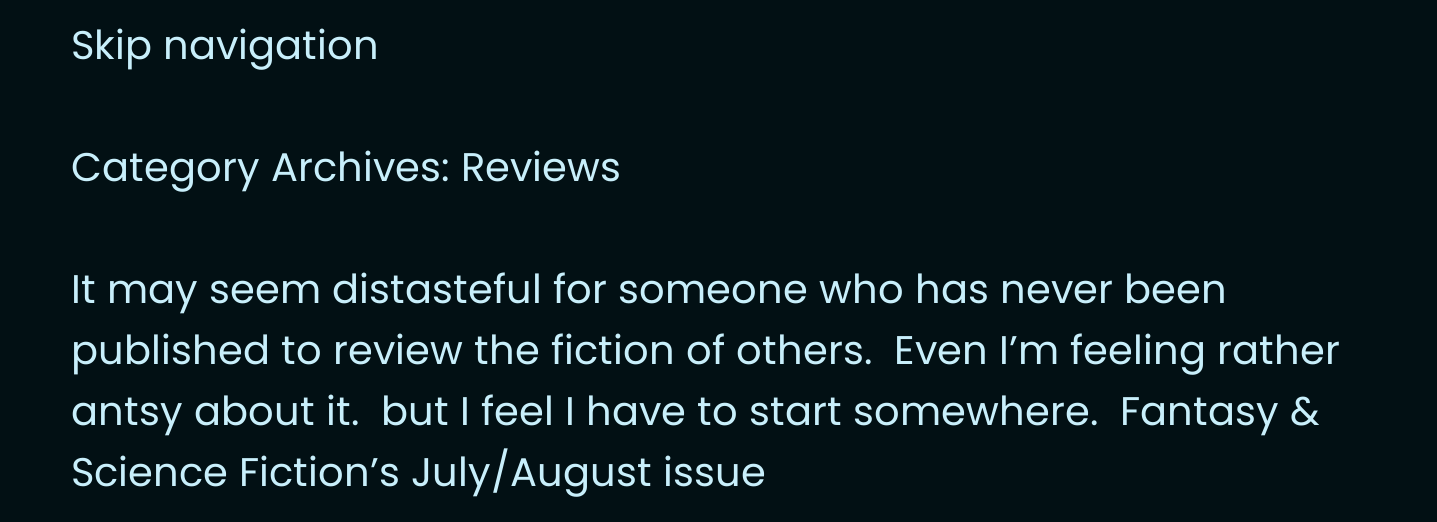Skip navigation

Category Archives: Reviews

It may seem distasteful for someone who has never been published to review the fiction of others.  Even I’m feeling rather antsy about it.  but I feel I have to start somewhere.  Fantasy & Science Fiction’s July/August issue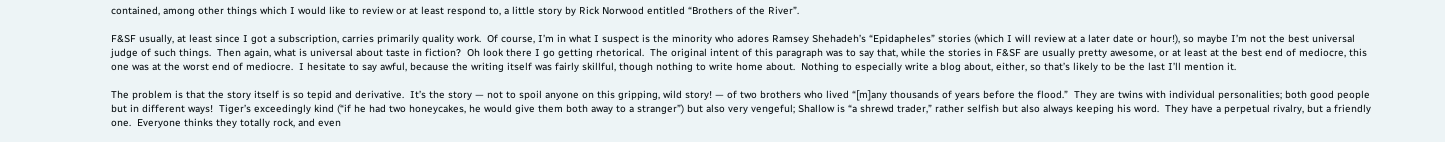contained, among other things which I would like to review or at least respond to, a little story by Rick Norwood entitled “Brothers of the River”.

F&SF usually, at least since I got a subscription, carries primarily quality work.  Of course, I’m in what I suspect is the minority who adores Ramsey Shehadeh’s “Epidapheles” stories (which I will review at a later date or hour!), so maybe I’m not the best universal judge of such things.  Then again, what is universal about taste in fiction?  Oh look there I go getting rhetorical.  The original intent of this paragraph was to say that, while the stories in F&SF are usually pretty awesome, or at least at the best end of mediocre, this one was at the worst end of mediocre.  I hesitate to say awful, because the writing itself was fairly skillful, though nothing to write home about.  Nothing to especially write a blog about, either, so that’s likely to be the last I’ll mention it.

The problem is that the story itself is so tepid and derivative.  It’s the story — not to spoil anyone on this gripping, wild story! — of two brothers who lived “[m]any thousands of years before the flood.”  They are twins with individual personalities; both good people but in different ways!  Tiger’s exceedingly kind (“if he had two honeycakes, he would give them both away to a stranger”) but also very vengeful; Shallow is “a shrewd trader,” rather selfish but also always keeping his word.  They have a perpetual rivalry, but a friendly one.  Everyone thinks they totally rock, and even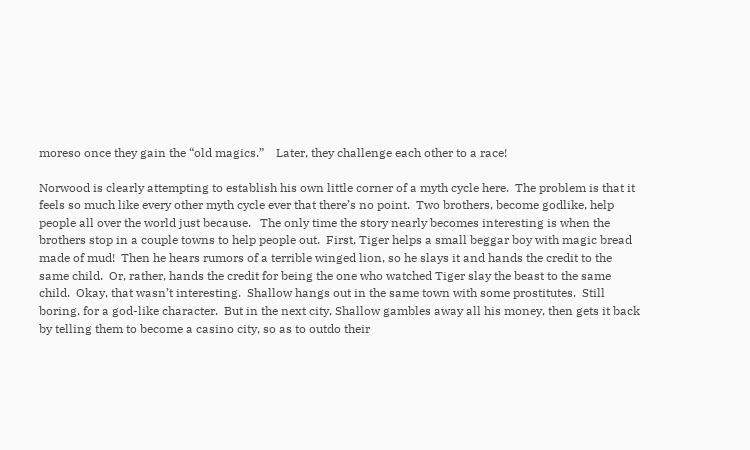moreso once they gain the “old magics.”    Later, they challenge each other to a race!

Norwood is clearly attempting to establish his own little corner of a myth cycle here.  The problem is that it feels so much like every other myth cycle ever that there’s no point.  Two brothers, become godlike, help people all over the world just because.   The only time the story nearly becomes interesting is when the brothers stop in a couple towns to help people out.  First, Tiger helps a small beggar boy with magic bread made of mud!  Then he hears rumors of a terrible winged lion, so he slays it and hands the credit to the same child.  Or, rather, hands the credit for being the one who watched Tiger slay the beast to the same child.  Okay, that wasn’t interesting.  Shallow hangs out in the same town with some prostitutes.  Still boring, for a god-like character.  But in the next city, Shallow gambles away all his money, then gets it back by telling them to become a casino city, so as to outdo their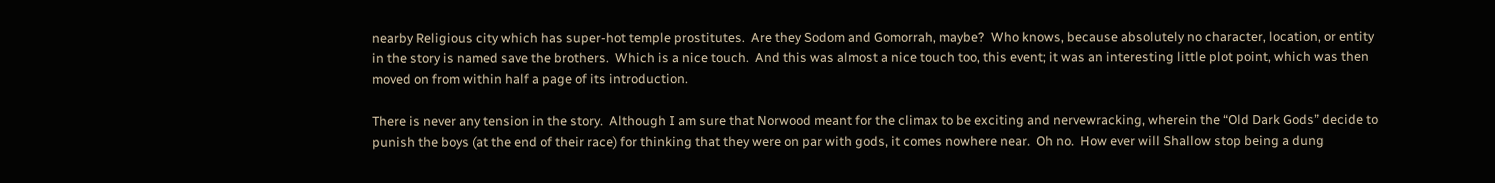nearby Religious city which has super-hot temple prostitutes.  Are they Sodom and Gomorrah, maybe?  Who knows, because absolutely no character, location, or entity in the story is named save the brothers.  Which is a nice touch.  And this was almost a nice touch too, this event; it was an interesting little plot point, which was then moved on from within half a page of its introduction.

There is never any tension in the story.  Although I am sure that Norwood meant for the climax to be exciting and nervewracking, wherein the “Old Dark Gods” decide to punish the boys (at the end of their race) for thinking that they were on par with gods, it comes nowhere near.  Oh no.  How ever will Shallow stop being a dung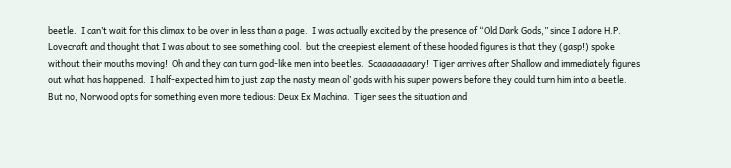beetle.  I can’t wait for this climax to be over in less than a page.  I was actually excited by the presence of “Old Dark Gods,” since I adore H.P. Lovecraft and thought that I was about to see something cool.  but the creepiest element of these hooded figures is that they (gasp!) spoke without their mouths moving!  Oh and they can turn god-like men into beetles.  Scaaaaaaaary!  Tiger arrives after Shallow and immediately figures out what has happened.  I half-expected him to just zap the nasty mean ol’ gods with his super powers before they could turn him into a beetle.  But no, Norwood opts for something even more tedious: Deux Ex Machina.  Tiger sees the situation and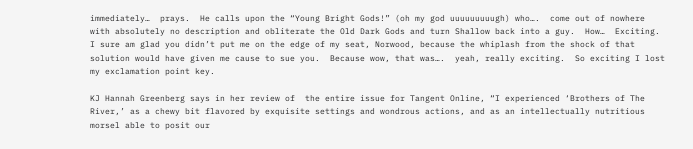immediately…  prays.  He calls upon the “Young Bright Gods!” (oh my god uuuuuuuuugh) who….  come out of nowhere with absolutely no description and obliterate the Old Dark Gods and turn Shallow back into a guy.  How…  Exciting.  I sure am glad you didn’t put me on the edge of my seat, Norwood, because the whiplash from the shock of that solution would have given me cause to sue you.  Because wow, that was….  yeah, really exciting.  So exciting I lost my exclamation point key.

KJ Hannah Greenberg says in her review of  the entire issue for Tangent Online, “I experienced ‘Brothers of The River,’ as a chewy bit flavored by exquisite settings and wondrous actions, and as an intellectually nutritious morsel able to posit our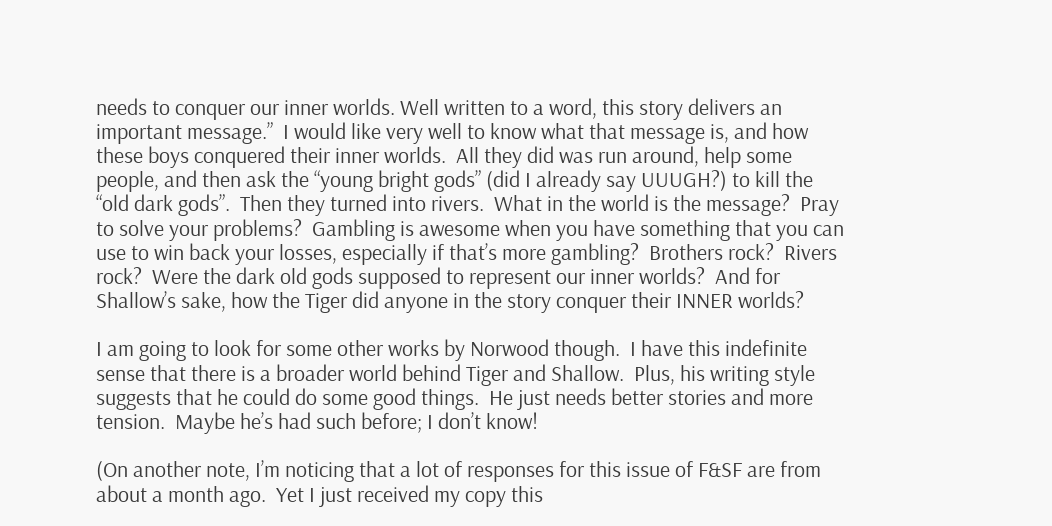needs to conquer our inner worlds. Well written to a word, this story delivers an important message.”  I would like very well to know what that message is, and how these boys conquered their inner worlds.  All they did was run around, help some people, and then ask the “young bright gods” (did I already say UUUGH?) to kill the “old dark gods”.  Then they turned into rivers.  What in the world is the message?  Pray to solve your problems?  Gambling is awesome when you have something that you can use to win back your losses, especially if that’s more gambling?  Brothers rock?  Rivers rock?  Were the dark old gods supposed to represent our inner worlds?  And for Shallow’s sake, how the Tiger did anyone in the story conquer their INNER worlds?

I am going to look for some other works by Norwood though.  I have this indefinite sense that there is a broader world behind Tiger and Shallow.  Plus, his writing style suggests that he could do some good things.  He just needs better stories and more tension.  Maybe he’s had such before; I don’t know!

(On another note, I’m noticing that a lot of responses for this issue of F&SF are from about a month ago.  Yet I just received my copy this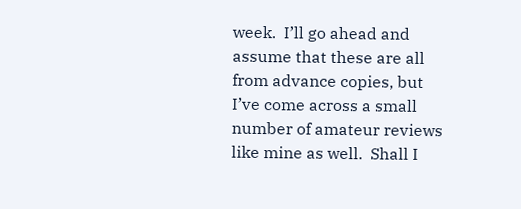week.  I’ll go ahead and assume that these are all from advance copies, but I’ve come across a small number of amateur reviews like mine as well.  Shall I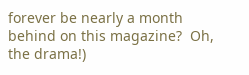forever be nearly a month behind on this magazine?  Oh, the drama!)